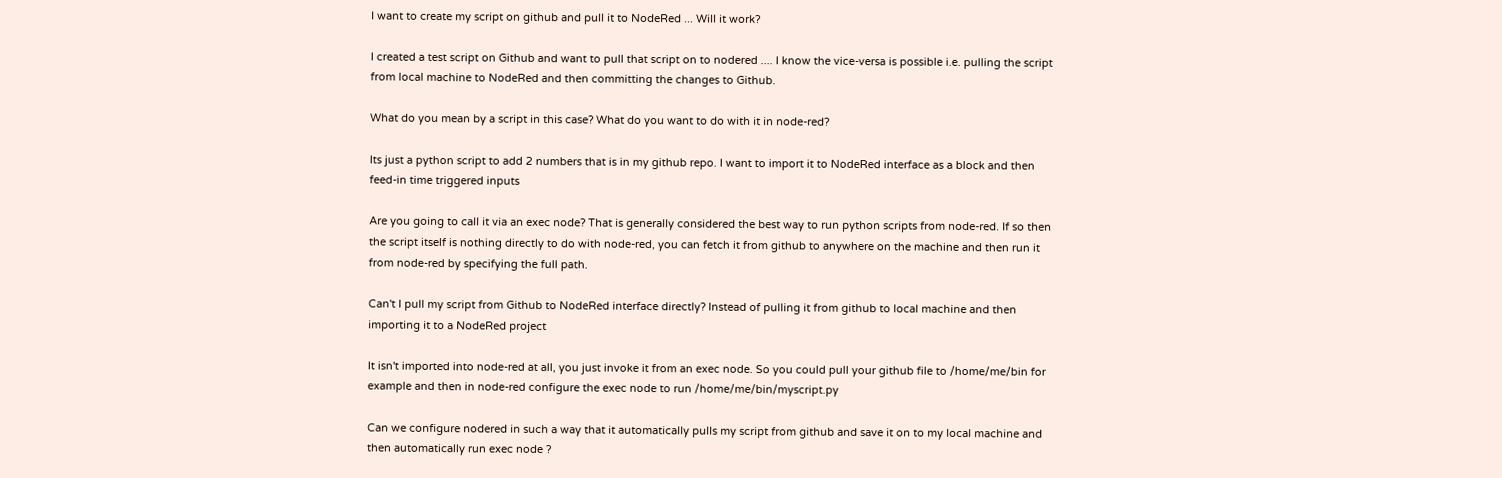I want to create my script on github and pull it to NodeRed ... Will it work?

I created a test script on Github and want to pull that script on to nodered .... I know the vice-versa is possible i.e. pulling the script from local machine to NodeRed and then committing the changes to Github.

What do you mean by a script in this case? What do you want to do with it in node-red?

Its just a python script to add 2 numbers that is in my github repo. I want to import it to NodeRed interface as a block and then feed-in time triggered inputs

Are you going to call it via an exec node? That is generally considered the best way to run python scripts from node-red. If so then the script itself is nothing directly to do with node-red, you can fetch it from github to anywhere on the machine and then run it from node-red by specifying the full path.

Can't I pull my script from Github to NodeRed interface directly? Instead of pulling it from github to local machine and then importing it to a NodeRed project

It isn't imported into node-red at all, you just invoke it from an exec node. So you could pull your github file to /home/me/bin for example and then in node-red configure the exec node to run /home/me/bin/myscript.py

Can we configure nodered in such a way that it automatically pulls my script from github and save it on to my local machine and then automatically run exec node ?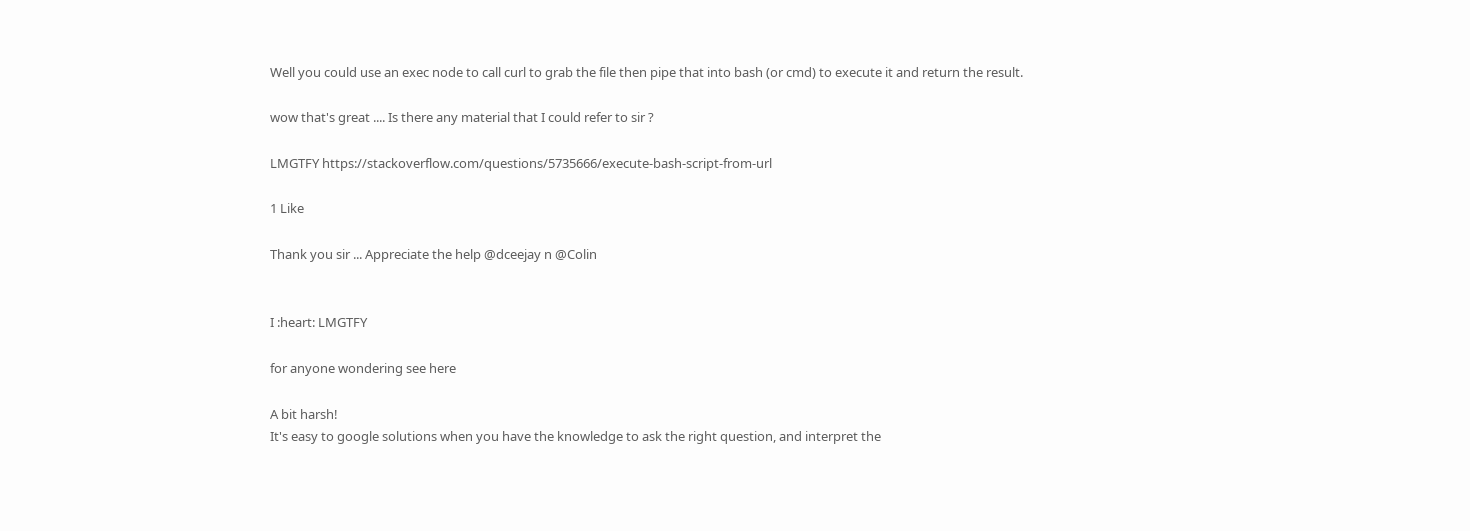Well you could use an exec node to call curl to grab the file then pipe that into bash (or cmd) to execute it and return the result.

wow that's great .... Is there any material that I could refer to sir ?

LMGTFY https://stackoverflow.com/questions/5735666/execute-bash-script-from-url

1 Like

Thank you sir ... Appreciate the help @dceejay n @Colin


I :heart: LMGTFY

for anyone wondering see here

A bit harsh!
It's easy to google solutions when you have the knowledge to ask the right question, and interpret the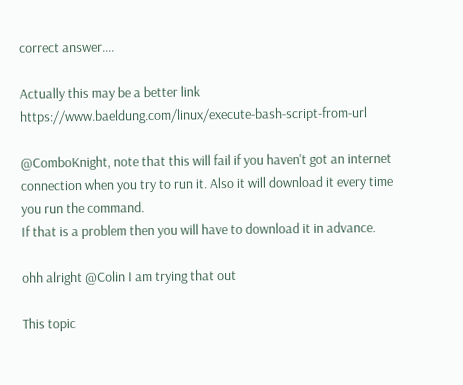correct answer....

Actually this may be a better link https://www.baeldung.com/linux/execute-bash-script-from-url

@ComboKnight, note that this will fail if you haven't got an internet connection when you try to run it. Also it will download it every time you run the command.
If that is a problem then you will have to download it in advance.

ohh alright @Colin I am trying that out

This topic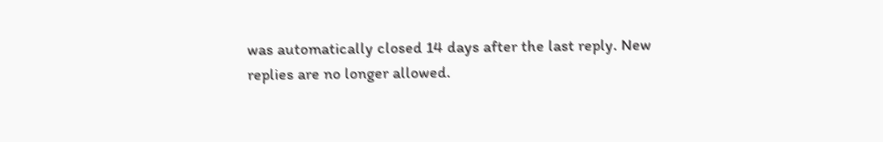was automatically closed 14 days after the last reply. New replies are no longer allowed.